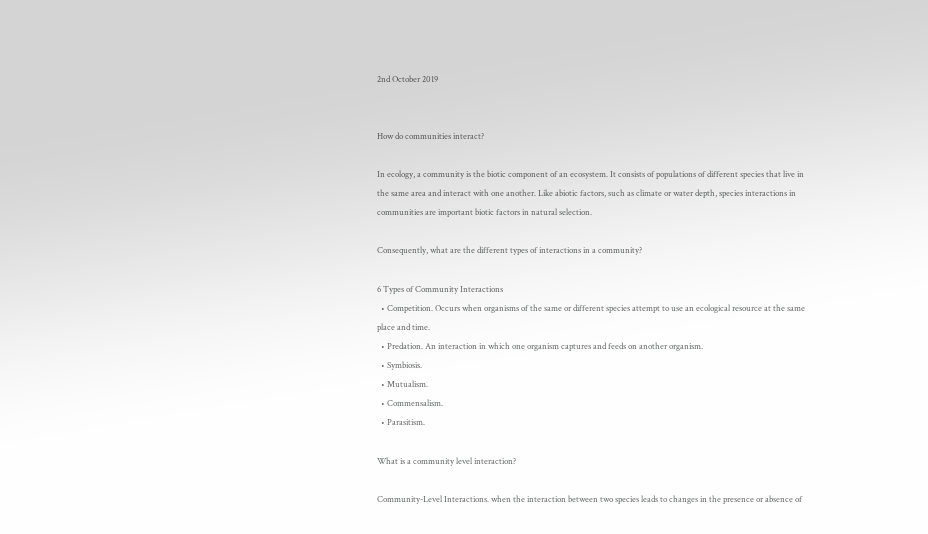2nd October 2019


How do communities interact?

In ecology, a community is the biotic component of an ecosystem. It consists of populations of different species that live in the same area and interact with one another. Like abiotic factors, such as climate or water depth, species interactions in communities are important biotic factors in natural selection.

Consequently, what are the different types of interactions in a community?

6 Types of Community Interactions
  • Competition. Occurs when organisms of the same or different species attempt to use an ecological resource at the same place and time.
  • Predation. An interaction in which one organism captures and feeds on another organism.
  • Symbiosis.
  • Mutualism.
  • Commensalism.
  • Parasitism.

What is a community level interaction?

Community-Level Interactions. when the interaction between two species leads to changes in the presence or absence of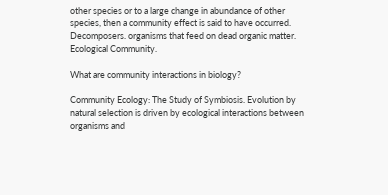other species or to a large change in abundance of other species, then a community effect is said to have occurred. Decomposers. organisms that feed on dead organic matter. Ecological Community.

What are community interactions in biology?

Community Ecology: The Study of Symbiosis. Evolution by natural selection is driven by ecological interactions between organisms and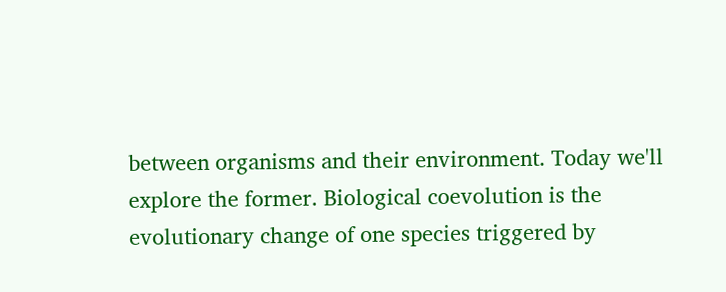between organisms and their environment. Today we'll explore the former. Biological coevolution is the evolutionary change of one species triggered by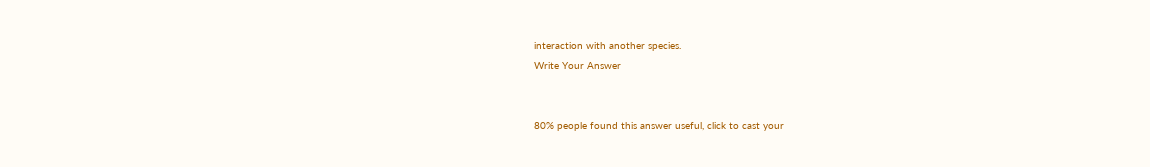interaction with another species.
Write Your Answer


80% people found this answer useful, click to cast your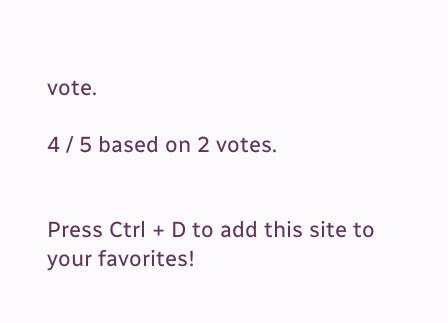vote.

4 / 5 based on 2 votes.


Press Ctrl + D to add this site to your favorites!